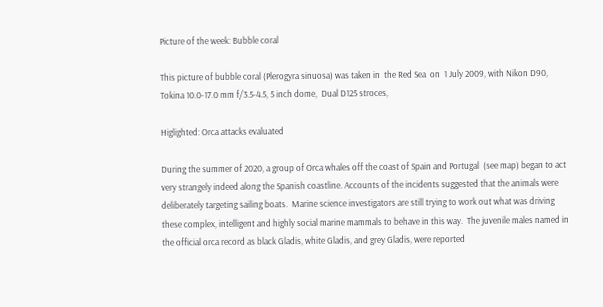Picture of the week: Bubble coral

This picture of bubble coral (Plerogyra sinuosa) was taken in  the Red Sea  on  1 July 2009, with Nikon D90,  Tokina 10.0-17.0 mm f/3.5-4.5, 5 inch dome,  Dual D125 stroces,

Higlighted: Orca attacks evaluated

During the summer of 2020, a group of Orca whales off the coast of Spain and Portugal  (see map) began to act very strangely indeed along the Spanish coastline. Accounts of the incidents suggested that the animals were deliberately targeting sailing boats.  Marine science investigators are still trying to work out what was driving these complex, intelligent and highly social marine mammals to behave in this way.  The juvenile males named in the official orca record as black Gladis, white Gladis, and grey Gladis, were reported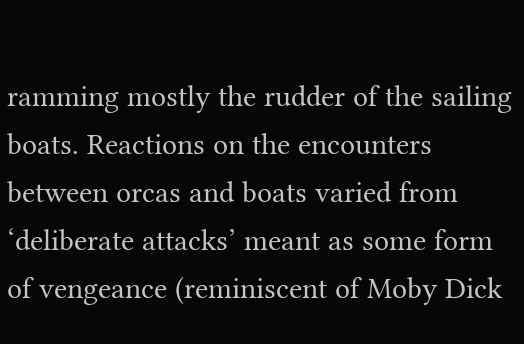ramming mostly the rudder of the sailing boats. Reactions on the encounters between orcas and boats varied from  ‘deliberate attacks’ meant as some form of vengeance (reminiscent of Moby Dick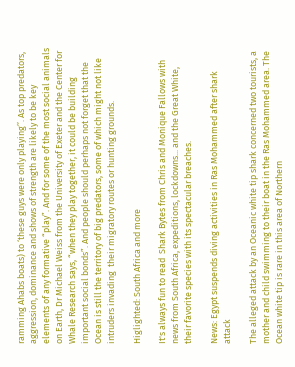ramming Ahabs boats) to ‘these guys were only playing’’. As top predators, aggression, dominance and shows of strength are likely to be key elements of any formative “play”. And for some of the most social animals on Earth, Dr Michael Weiss from the University of Exeter and the Center for Whale Research says, “when they play together, it could be building important social bonds”. And people should perhaps not forget that the Ocean is still the territory of big predators, some of which might not like intruders invading  their migratory routes or hunting grounds.

Higlighted: South Africa and more

It's always fun to read  Shark Bytes from Chris and Monique Fallows with news from South Africa, expeditions, lockdowns... and the Great White,  their favorite species with its spectacular breaches.

News: Egypt suspends diving activities in Ras Mohammed after shark attack

The alleged attack by an Oceanic white tip shark concerned two tourists, a mother and child swimming to their boat in the Ras Mohammed area. The  Ocean white tip is rare in this area of Northern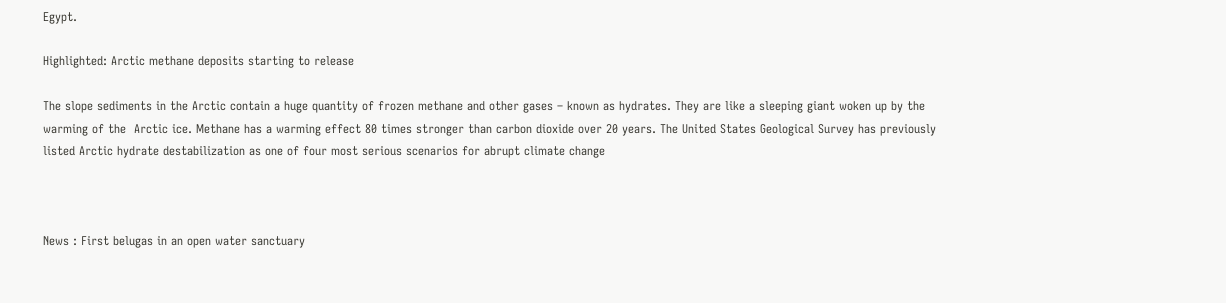Egypt.

Highlighted: Arctic methane deposits starting to release

The slope sediments in the Arctic contain a huge quantity of frozen methane and other gases – known as hydrates. They are like a sleeping giant woken up by the warming of the  Arctic ice. Methane has a warming effect 80 times stronger than carbon dioxide over 20 years. The United States Geological Survey has previously listed Arctic hydrate destabilization as one of four most serious scenarios for abrupt climate change



News : First belugas in an open water sanctuary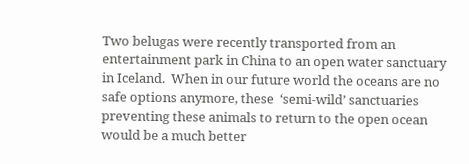Two belugas were recently transported from an entertainment park in China to an open water sanctuary in Iceland.  When in our future world the oceans are no safe options anymore, these  ‘semi-wild’ sanctuaries preventing these animals to return to the open ocean would be a much better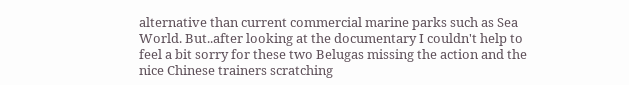alternative than current commercial marine parks such as Sea World. But..after looking at the documentary I couldn't help to  feel a bit sorry for these two Belugas missing the action and the nice Chinese trainers scratching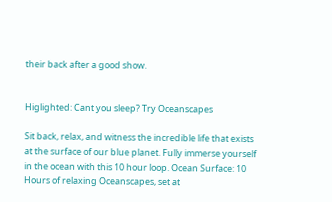their back after a good show.


Higlighted: Cant you sleep? Try Oceanscapes

Sit back, relax, and witness the incredible life that exists at the surface of our blue planet. Fully immerse yourself in the ocean with this 10 hour loop. Ocean Surface: 10 Hours of relaxing Oceanscapes, set at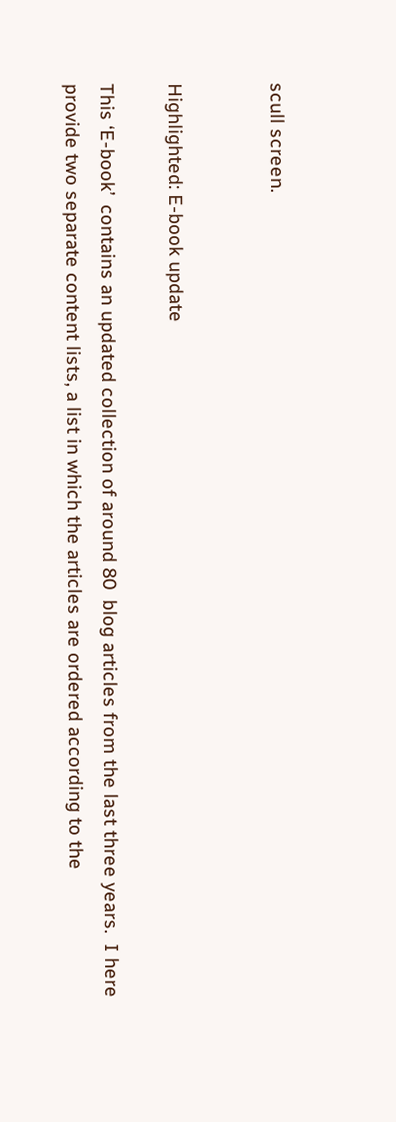scull screen.


Highlighted: E-book update

This ‘E-book’  contains an updated collection of around 80  blog articles from the last three years.  I here provide two separate content lists, a list in which the articles are ordered according to the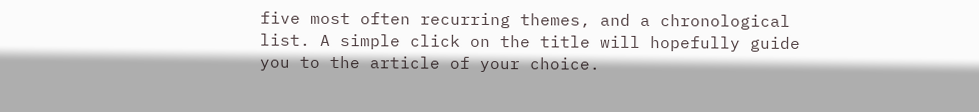five most often recurring themes, and a chronological list. A simple click on the title will hopefully guide you to the article of your choice.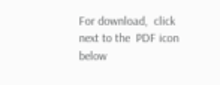For download,  click  next to the  PDF icon below